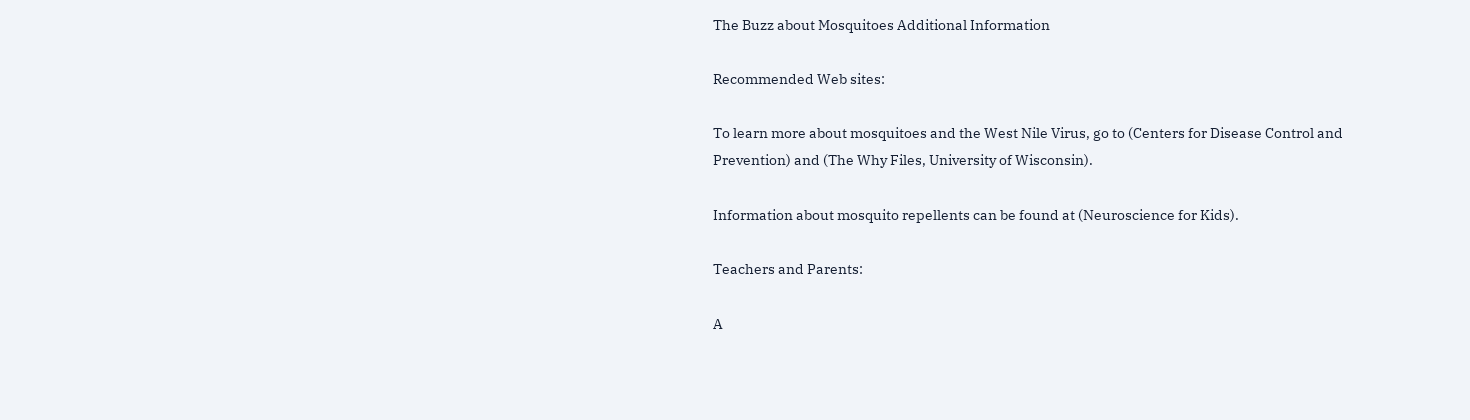The Buzz about Mosquitoes Additional Information

Recommended Web sites:

To learn more about mosquitoes and the West Nile Virus, go to (Centers for Disease Control and Prevention) and (The Why Files, University of Wisconsin).

Information about mosquito repellents can be found at (Neuroscience for Kids).

Teachers and Parents:

A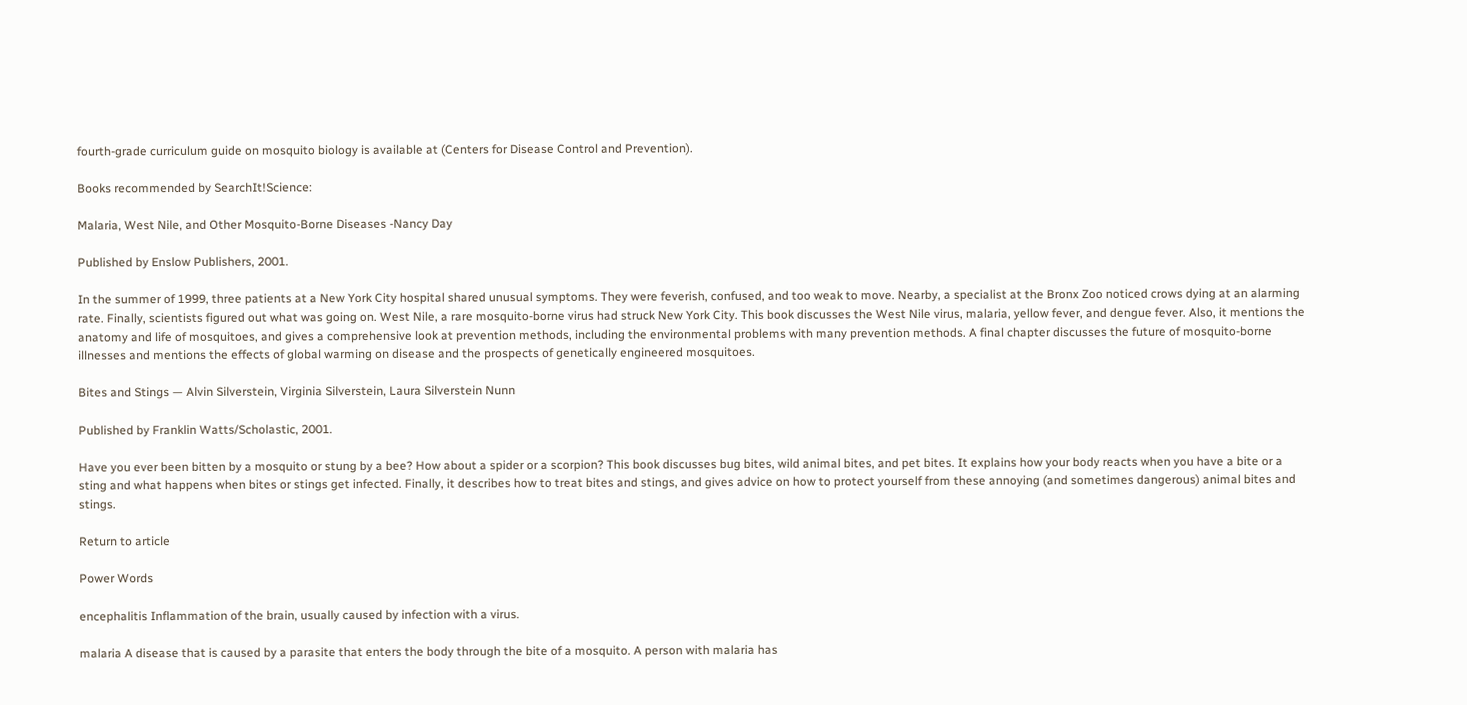fourth-grade curriculum guide on mosquito biology is available at (Centers for Disease Control and Prevention).

Books recommended by SearchIt!Science:

Malaria, West Nile, and Other Mosquito-Borne Diseases -Nancy Day

Published by Enslow Publishers, 2001.

In the summer of 1999, three patients at a New York City hospital shared unusual symptoms. They were feverish, confused, and too weak to move. Nearby, a specialist at the Bronx Zoo noticed crows dying at an alarming rate. Finally, scientists figured out what was going on. West Nile, a rare mosquito-borne virus had struck New York City. This book discusses the West Nile virus, malaria, yellow fever, and dengue fever. Also, it mentions the anatomy and life of mosquitoes, and gives a comprehensive look at prevention methods, including the environmental problems with many prevention methods. A final chapter discusses the future of mosquito-borne illnesses and mentions the effects of global warming on disease and the prospects of genetically engineered mosquitoes.

Bites and Stings — Alvin Silverstein, Virginia Silverstein, Laura Silverstein Nunn

Published by Franklin Watts/Scholastic, 2001.

Have you ever been bitten by a mosquito or stung by a bee? How about a spider or a scorpion? This book discusses bug bites, wild animal bites, and pet bites. It explains how your body reacts when you have a bite or a sting and what happens when bites or stings get infected. Finally, it describes how to treat bites and stings, and gives advice on how to protect yourself from these annoying (and sometimes dangerous) animal bites and stings.

Return to article

Power Words

encephalitis Inflammation of the brain, usually caused by infection with a virus.

malaria A disease that is caused by a parasite that enters the body through the bite of a mosquito. A person with malaria has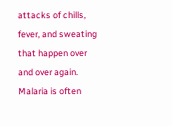attacks of chills, fever, and sweating that happen over and over again. Malaria is often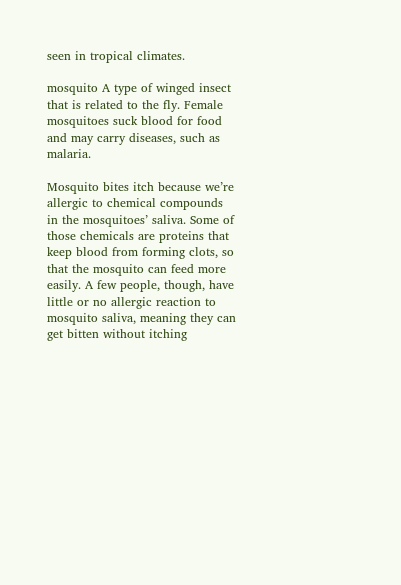seen in tropical climates.

mosquito A type of winged insect that is related to the fly. Female mosquitoes suck blood for food and may carry diseases, such as malaria.

Mosquito bites itch because we’re allergic to chemical compounds in the mosquitoes’ saliva. Some of those chemicals are proteins that keep blood from forming clots, so that the mosquito can feed more easily. A few people, though, have little or no allergic reaction to mosquito saliva, meaning they can get bitten without itching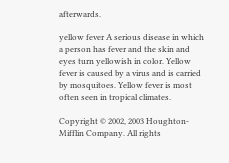afterwards.

yellow fever A serious disease in which a person has fever and the skin and eyes turn yellowish in color. Yellow fever is caused by a virus and is carried by mosquitoes. Yellow fever is most often seen in tropical climates.

Copyright © 2002, 2003 Houghton-Mifflin Company. All rights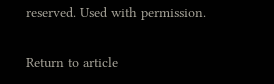reserved. Used with permission.

Return to article